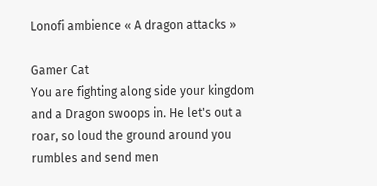Lonofi ambience « A dragon attacks »

Gamer Cat
You are fighting along side your kingdom and a Dragon swoops in. He let's out a roar, so loud the ground around you rumbles and send men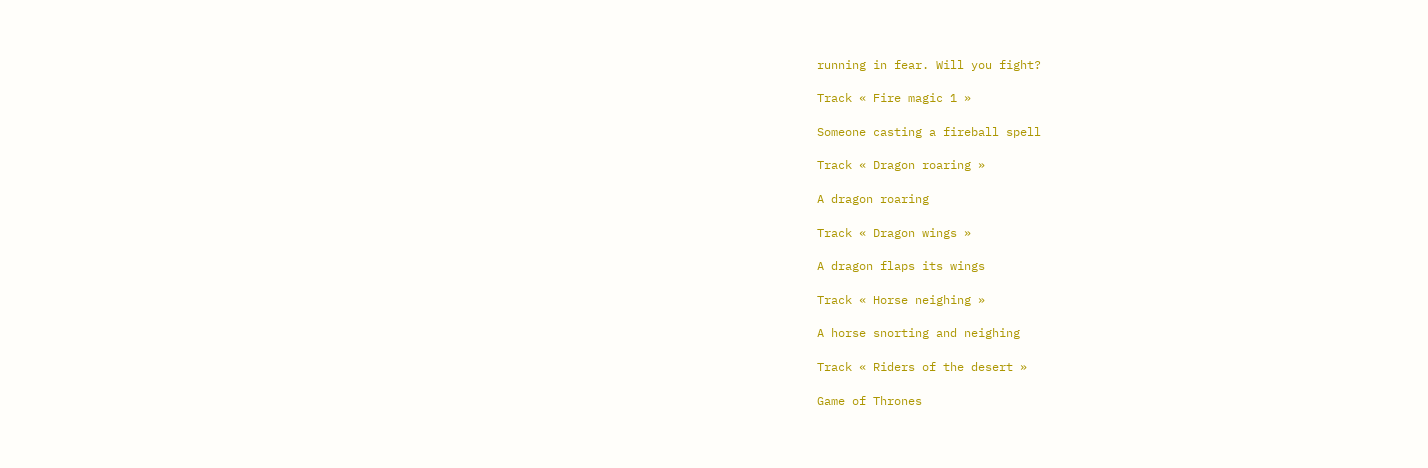running in fear. Will you fight?

Track « Fire magic 1 »

Someone casting a fireball spell

Track « Dragon roaring »

A dragon roaring

Track « Dragon wings »

A dragon flaps its wings

Track « Horse neighing »

A horse snorting and neighing

Track « Riders of the desert »

Game of Thrones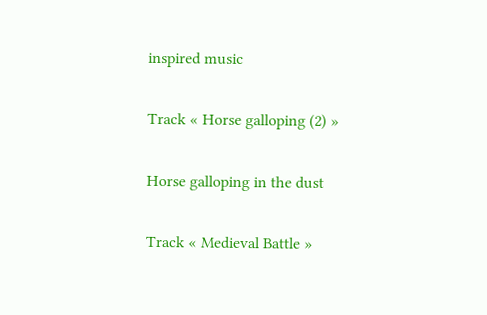inspired music

Track « Horse galloping (2) »

Horse galloping in the dust

Track « Medieval Battle »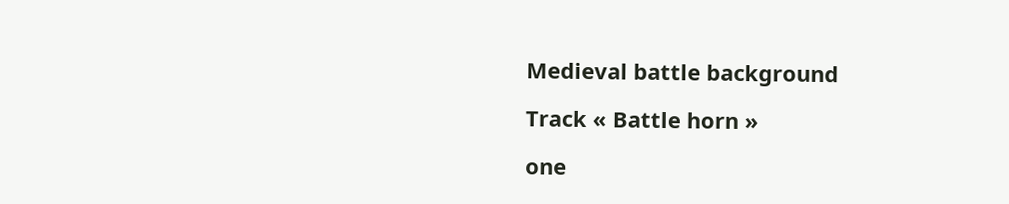Medieval battle background

Track « Battle horn »

one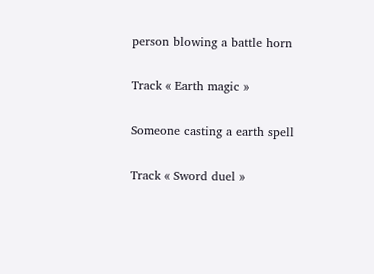person blowing a battle horn

Track « Earth magic »

Someone casting a earth spell

Track « Sword duel »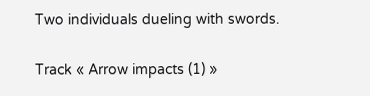Two individuals dueling with swords.

Track « Arrow impacts (1) »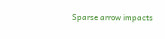Sparse arrow impacts